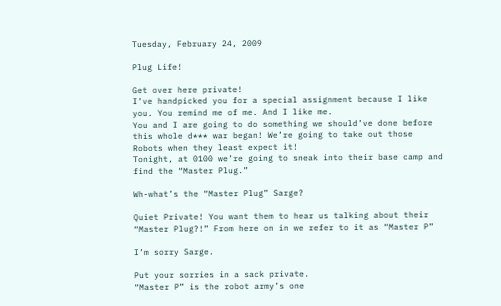Tuesday, February 24, 2009

Plug Life!

Get over here private!
I’ve handpicked you for a special assignment because I like you. You remind me of me. And I like me.
You and I are going to do something we should’ve done before this whole d*** war began! We’re going to take out those Robots when they least expect it!
Tonight, at 0100 we’re going to sneak into their base camp and find the “Master Plug.”

Wh-what’s the “Master Plug” Sarge?

Quiet Private! You want them to hear us talking about their “Master Plug?!” From here on in we refer to it as “Master P”

I’m sorry Sarge.

Put your sorries in a sack private.
“Master P” is the robot army’s one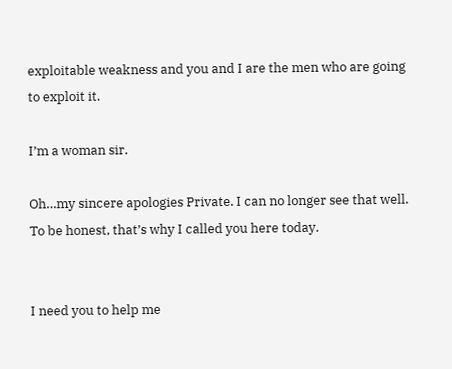exploitable weakness and you and I are the men who are going to exploit it.

I’m a woman sir.

Oh…my sincere apologies Private. I can no longer see that well.
To be honest, that’s why I called you here today.


I need you to help me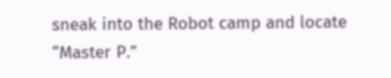sneak into the Robot camp and locate “Master P.”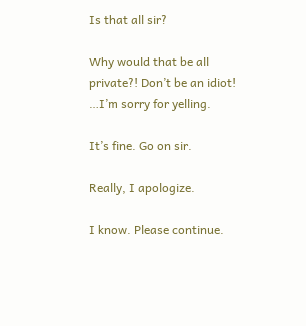Is that all sir?

Why would that be all private?! Don’t be an idiot!
…I’m sorry for yelling.

It’s fine. Go on sir.

Really, I apologize.

I know. Please continue.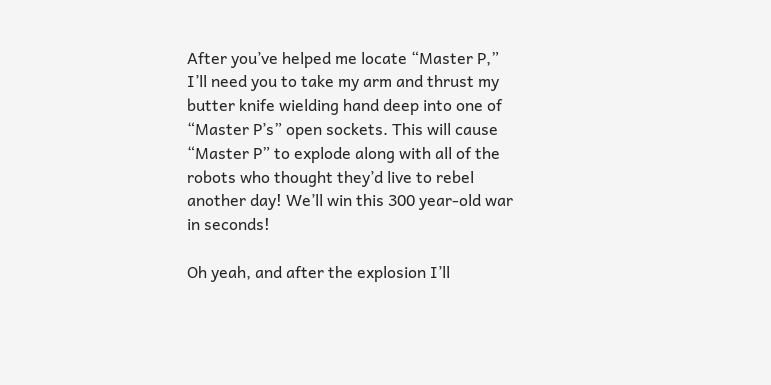After you’ve helped me locate “Master P,” I’ll need you to take my arm and thrust my butter knife wielding hand deep into one of “Master P’s” open sockets. This will cause “Master P” to explode along with all of the robots who thought they’d live to rebel another day! We’ll win this 300 year-old war in seconds!

Oh yeah, and after the explosion I’ll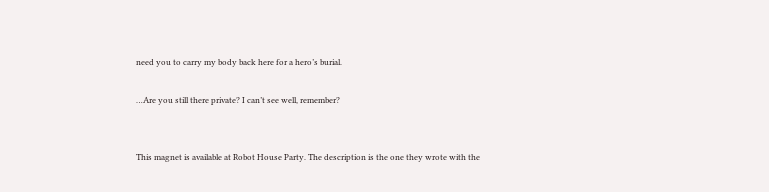need you to carry my body back here for a hero’s burial.

…Are you still there private? I can’t see well, remember?


This magnet is available at Robot House Party. The description is the one they wrote with the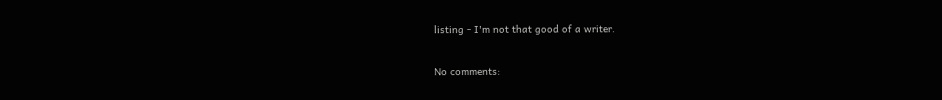listing - I'm not that good of a writer.

No comments: